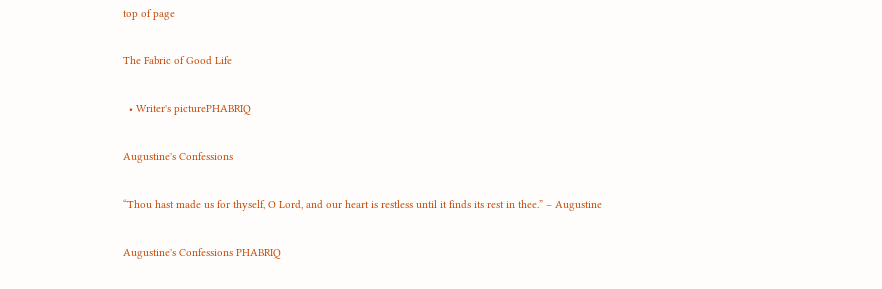top of page

The Fabric of Good Life

  • Writer's picturePHABRIQ

Augustine's Confessions

“Thou hast made us for thyself, O Lord, and our heart is restless until it finds its rest in thee.” – Augustine

Augustine's Confessions PHABRIQ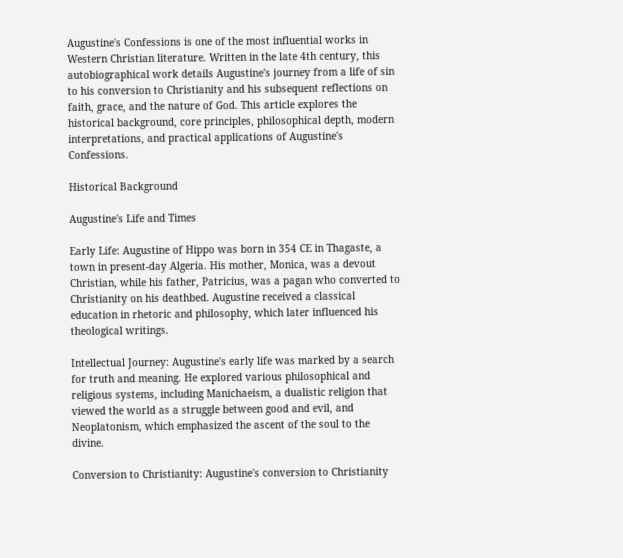Augustine's Confessions is one of the most influential works in Western Christian literature. Written in the late 4th century, this autobiographical work details Augustine's journey from a life of sin to his conversion to Christianity and his subsequent reflections on faith, grace, and the nature of God. This article explores the historical background, core principles, philosophical depth, modern interpretations, and practical applications of Augustine's Confessions.

Historical Background

Augustine's Life and Times

Early Life: Augustine of Hippo was born in 354 CE in Thagaste, a town in present-day Algeria. His mother, Monica, was a devout Christian, while his father, Patricius, was a pagan who converted to Christianity on his deathbed. Augustine received a classical education in rhetoric and philosophy, which later influenced his theological writings.

Intellectual Journey: Augustine's early life was marked by a search for truth and meaning. He explored various philosophical and religious systems, including Manichaeism, a dualistic religion that viewed the world as a struggle between good and evil, and Neoplatonism, which emphasized the ascent of the soul to the divine.

Conversion to Christianity: Augustine's conversion to Christianity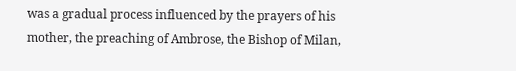was a gradual process influenced by the prayers of his mother, the preaching of Ambrose, the Bishop of Milan,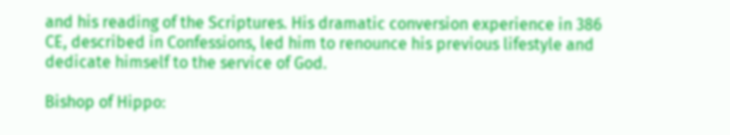and his reading of the Scriptures. His dramatic conversion experience in 386 CE, described in Confessions, led him to renounce his previous lifestyle and dedicate himself to the service of God.

Bishop of Hippo: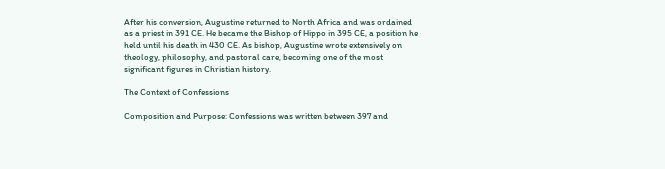After his conversion, Augustine returned to North Africa and was ordained as a priest in 391 CE. He became the Bishop of Hippo in 395 CE, a position he held until his death in 430 CE. As bishop, Augustine wrote extensively on theology, philosophy, and pastoral care, becoming one of the most significant figures in Christian history.

The Context of Confessions

Composition and Purpose: Confessions was written between 397 and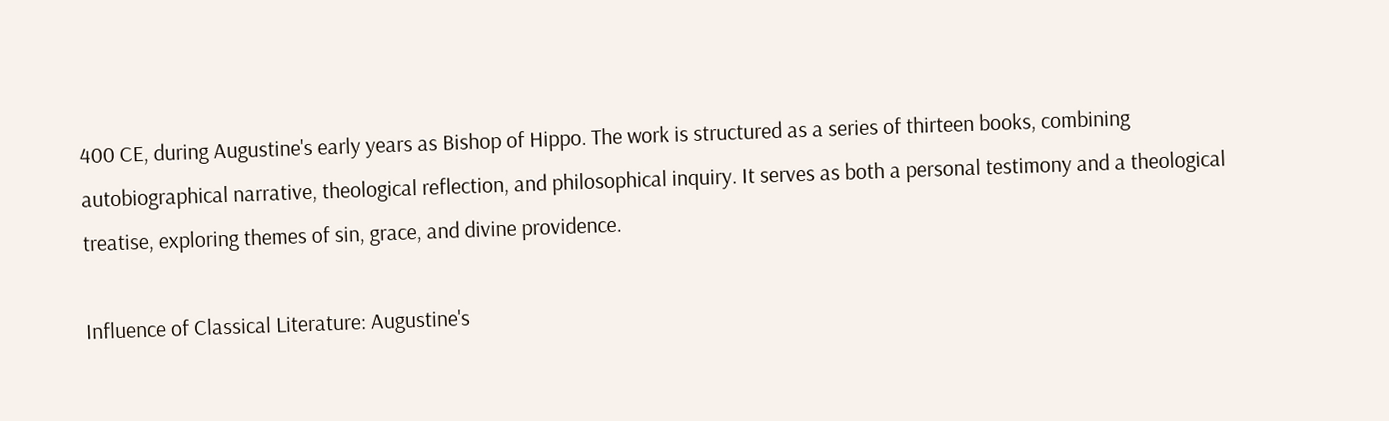400 CE, during Augustine's early years as Bishop of Hippo. The work is structured as a series of thirteen books, combining autobiographical narrative, theological reflection, and philosophical inquiry. It serves as both a personal testimony and a theological treatise, exploring themes of sin, grace, and divine providence.

Influence of Classical Literature: Augustine's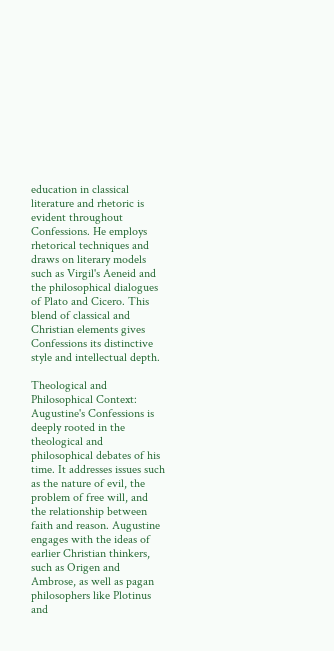education in classical literature and rhetoric is evident throughout Confessions. He employs rhetorical techniques and draws on literary models such as Virgil's Aeneid and the philosophical dialogues of Plato and Cicero. This blend of classical and Christian elements gives Confessions its distinctive style and intellectual depth.

Theological and Philosophical Context: Augustine's Confessions is deeply rooted in the theological and philosophical debates of his time. It addresses issues such as the nature of evil, the problem of free will, and the relationship between faith and reason. Augustine engages with the ideas of earlier Christian thinkers, such as Origen and Ambrose, as well as pagan philosophers like Plotinus and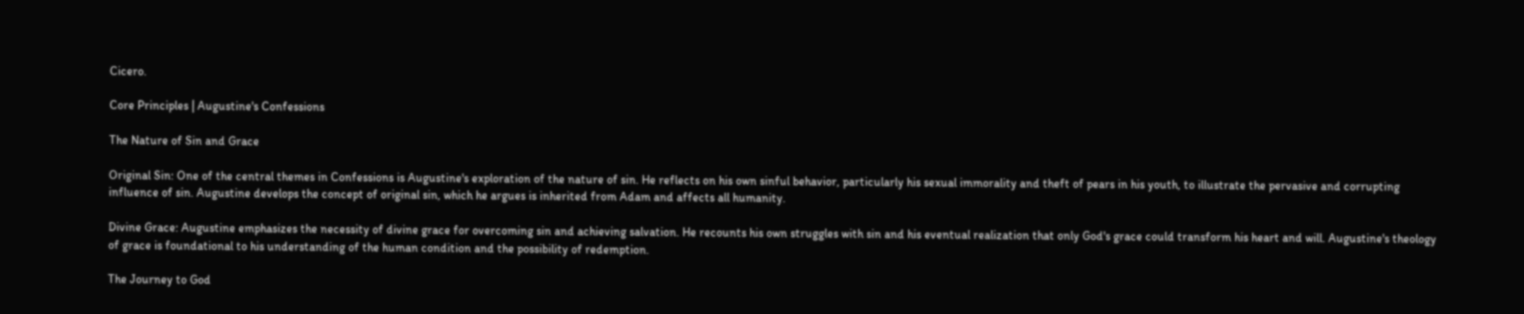Cicero.

Core Principles | Augustine's Confessions

The Nature of Sin and Grace

Original Sin: One of the central themes in Confessions is Augustine's exploration of the nature of sin. He reflects on his own sinful behavior, particularly his sexual immorality and theft of pears in his youth, to illustrate the pervasive and corrupting influence of sin. Augustine develops the concept of original sin, which he argues is inherited from Adam and affects all humanity.

Divine Grace: Augustine emphasizes the necessity of divine grace for overcoming sin and achieving salvation. He recounts his own struggles with sin and his eventual realization that only God's grace could transform his heart and will. Augustine's theology of grace is foundational to his understanding of the human condition and the possibility of redemption.

The Journey to God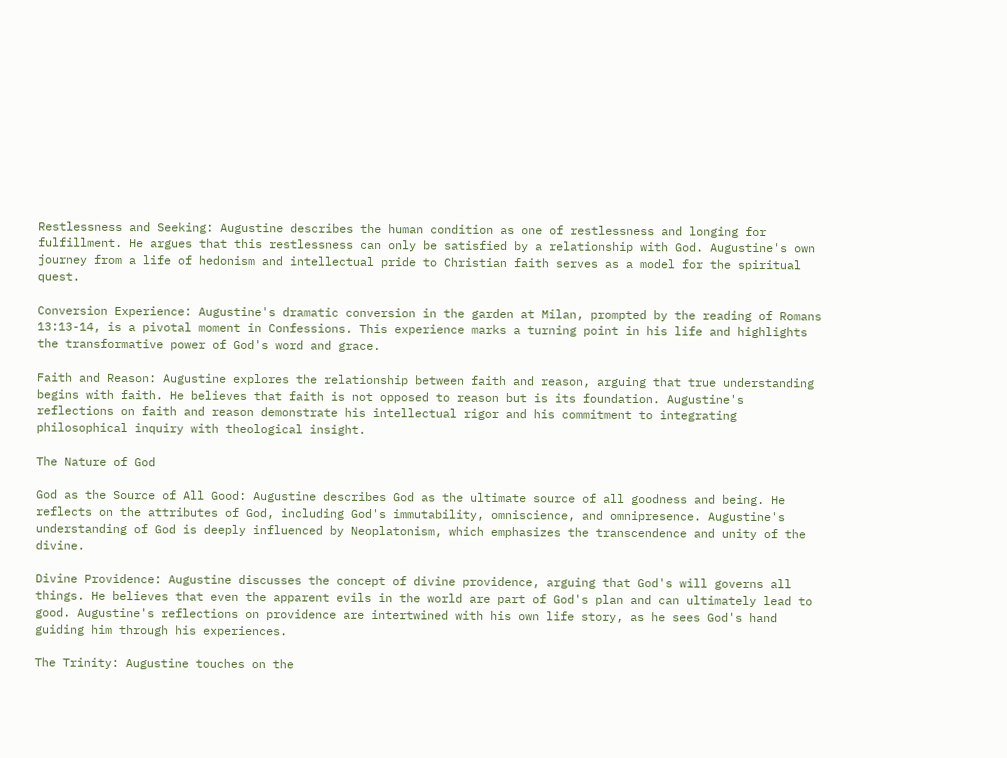Restlessness and Seeking: Augustine describes the human condition as one of restlessness and longing for fulfillment. He argues that this restlessness can only be satisfied by a relationship with God. Augustine's own journey from a life of hedonism and intellectual pride to Christian faith serves as a model for the spiritual quest.

Conversion Experience: Augustine's dramatic conversion in the garden at Milan, prompted by the reading of Romans 13:13-14, is a pivotal moment in Confessions. This experience marks a turning point in his life and highlights the transformative power of God's word and grace.

Faith and Reason: Augustine explores the relationship between faith and reason, arguing that true understanding begins with faith. He believes that faith is not opposed to reason but is its foundation. Augustine's reflections on faith and reason demonstrate his intellectual rigor and his commitment to integrating philosophical inquiry with theological insight.

The Nature of God

God as the Source of All Good: Augustine describes God as the ultimate source of all goodness and being. He reflects on the attributes of God, including God's immutability, omniscience, and omnipresence. Augustine's understanding of God is deeply influenced by Neoplatonism, which emphasizes the transcendence and unity of the divine.

Divine Providence: Augustine discusses the concept of divine providence, arguing that God's will governs all things. He believes that even the apparent evils in the world are part of God's plan and can ultimately lead to good. Augustine's reflections on providence are intertwined with his own life story, as he sees God's hand guiding him through his experiences.

The Trinity: Augustine touches on the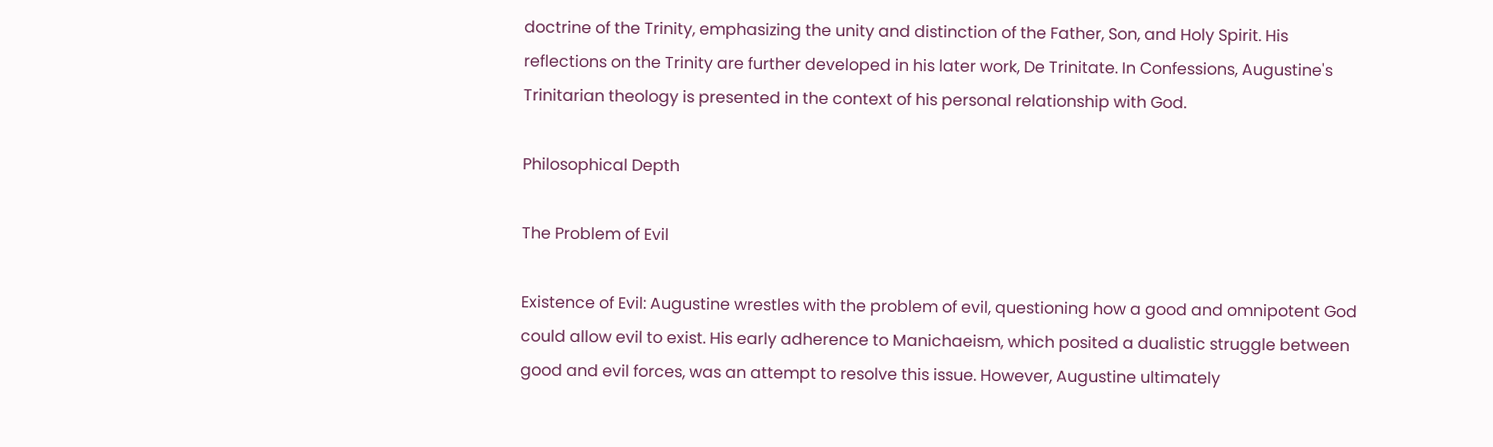doctrine of the Trinity, emphasizing the unity and distinction of the Father, Son, and Holy Spirit. His reflections on the Trinity are further developed in his later work, De Trinitate. In Confessions, Augustine's Trinitarian theology is presented in the context of his personal relationship with God.

Philosophical Depth

The Problem of Evil

Existence of Evil: Augustine wrestles with the problem of evil, questioning how a good and omnipotent God could allow evil to exist. His early adherence to Manichaeism, which posited a dualistic struggle between good and evil forces, was an attempt to resolve this issue. However, Augustine ultimately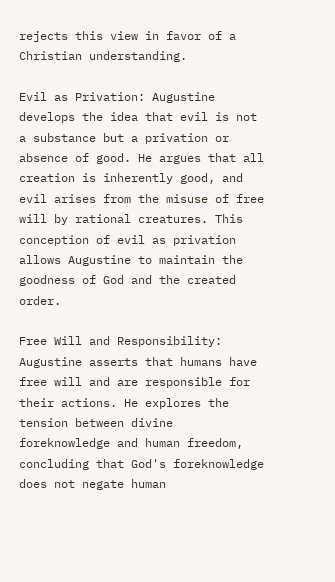rejects this view in favor of a Christian understanding.

Evil as Privation: Augustine develops the idea that evil is not a substance but a privation or absence of good. He argues that all creation is inherently good, and evil arises from the misuse of free will by rational creatures. This conception of evil as privation allows Augustine to maintain the goodness of God and the created order.

Free Will and Responsibility: Augustine asserts that humans have free will and are responsible for their actions. He explores the tension between divine foreknowledge and human freedom, concluding that God's foreknowledge does not negate human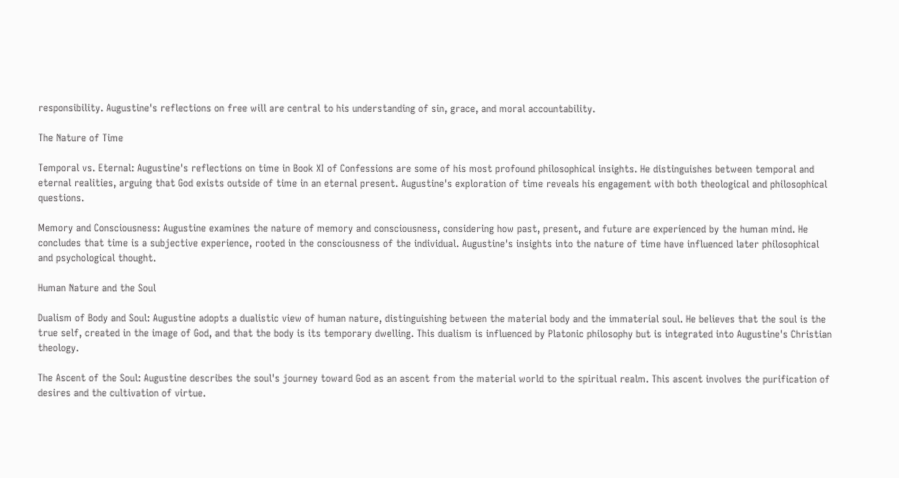responsibility. Augustine's reflections on free will are central to his understanding of sin, grace, and moral accountability.

The Nature of Time

Temporal vs. Eternal: Augustine's reflections on time in Book XI of Confessions are some of his most profound philosophical insights. He distinguishes between temporal and eternal realities, arguing that God exists outside of time in an eternal present. Augustine's exploration of time reveals his engagement with both theological and philosophical questions.

Memory and Consciousness: Augustine examines the nature of memory and consciousness, considering how past, present, and future are experienced by the human mind. He concludes that time is a subjective experience, rooted in the consciousness of the individual. Augustine's insights into the nature of time have influenced later philosophical and psychological thought.

Human Nature and the Soul

Dualism of Body and Soul: Augustine adopts a dualistic view of human nature, distinguishing between the material body and the immaterial soul. He believes that the soul is the true self, created in the image of God, and that the body is its temporary dwelling. This dualism is influenced by Platonic philosophy but is integrated into Augustine's Christian theology.

The Ascent of the Soul: Augustine describes the soul's journey toward God as an ascent from the material world to the spiritual realm. This ascent involves the purification of desires and the cultivation of virtue.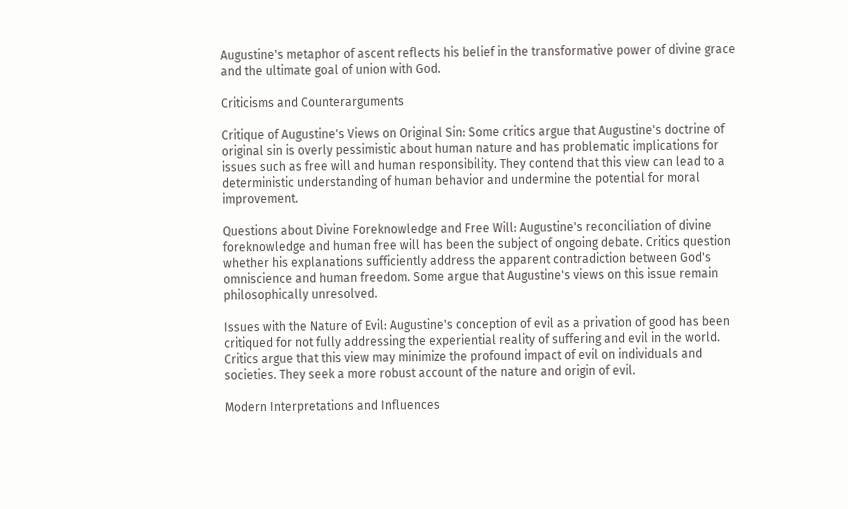Augustine's metaphor of ascent reflects his belief in the transformative power of divine grace and the ultimate goal of union with God.

Criticisms and Counterarguments

Critique of Augustine's Views on Original Sin: Some critics argue that Augustine's doctrine of original sin is overly pessimistic about human nature and has problematic implications for issues such as free will and human responsibility. They contend that this view can lead to a deterministic understanding of human behavior and undermine the potential for moral improvement.

Questions about Divine Foreknowledge and Free Will: Augustine's reconciliation of divine foreknowledge and human free will has been the subject of ongoing debate. Critics question whether his explanations sufficiently address the apparent contradiction between God's omniscience and human freedom. Some argue that Augustine's views on this issue remain philosophically unresolved.

Issues with the Nature of Evil: Augustine's conception of evil as a privation of good has been critiqued for not fully addressing the experiential reality of suffering and evil in the world. Critics argue that this view may minimize the profound impact of evil on individuals and societies. They seek a more robust account of the nature and origin of evil.

Modern Interpretations and Influences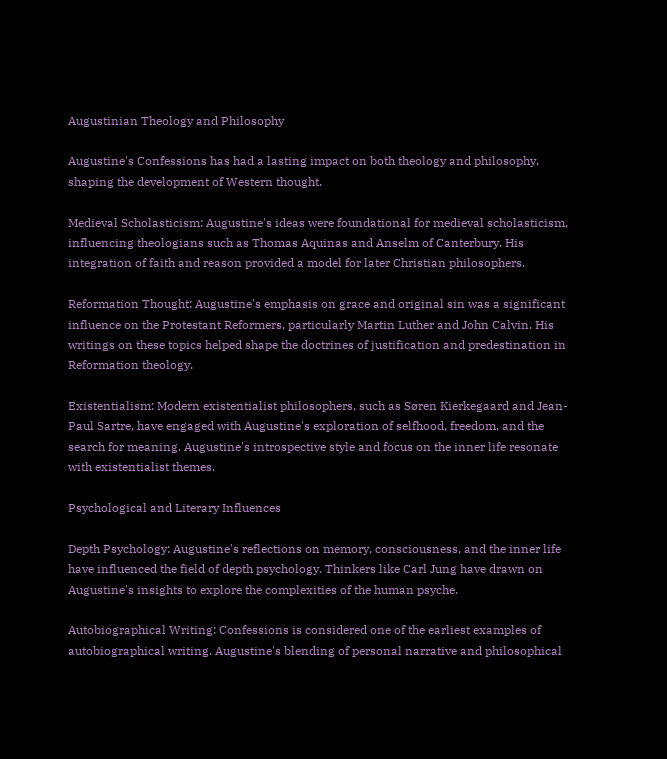Augustinian Theology and Philosophy

Augustine's Confessions has had a lasting impact on both theology and philosophy, shaping the development of Western thought.

Medieval Scholasticism: Augustine's ideas were foundational for medieval scholasticism, influencing theologians such as Thomas Aquinas and Anselm of Canterbury. His integration of faith and reason provided a model for later Christian philosophers.

Reformation Thought: Augustine's emphasis on grace and original sin was a significant influence on the Protestant Reformers, particularly Martin Luther and John Calvin. His writings on these topics helped shape the doctrines of justification and predestination in Reformation theology.

Existentialism: Modern existentialist philosophers, such as Søren Kierkegaard and Jean-Paul Sartre, have engaged with Augustine's exploration of selfhood, freedom, and the search for meaning. Augustine's introspective style and focus on the inner life resonate with existentialist themes.

Psychological and Literary Influences

Depth Psychology: Augustine's reflections on memory, consciousness, and the inner life have influenced the field of depth psychology. Thinkers like Carl Jung have drawn on Augustine's insights to explore the complexities of the human psyche.

Autobiographical Writing: Confessions is considered one of the earliest examples of autobiographical writing. Augustine's blending of personal narrative and philosophical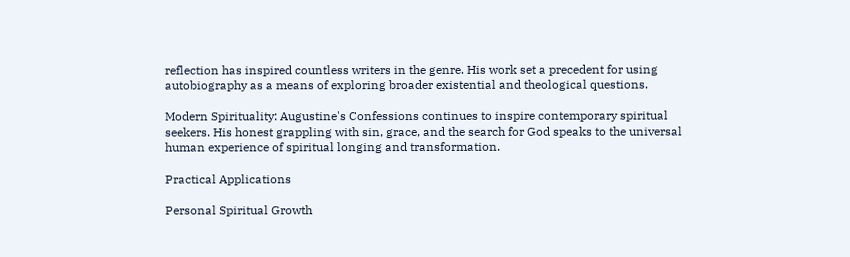reflection has inspired countless writers in the genre. His work set a precedent for using autobiography as a means of exploring broader existential and theological questions.

Modern Spirituality: Augustine's Confessions continues to inspire contemporary spiritual seekers. His honest grappling with sin, grace, and the search for God speaks to the universal human experience of spiritual longing and transformation.

Practical Applications

Personal Spiritual Growth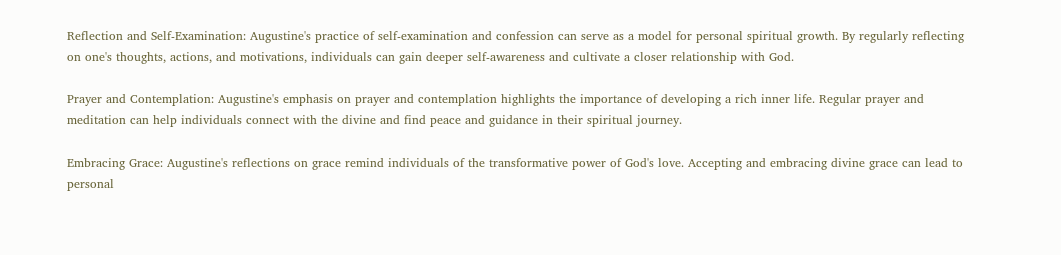Reflection and Self-Examination: Augustine's practice of self-examination and confession can serve as a model for personal spiritual growth. By regularly reflecting on one's thoughts, actions, and motivations, individuals can gain deeper self-awareness and cultivate a closer relationship with God.

Prayer and Contemplation: Augustine's emphasis on prayer and contemplation highlights the importance of developing a rich inner life. Regular prayer and meditation can help individuals connect with the divine and find peace and guidance in their spiritual journey.

Embracing Grace: Augustine's reflections on grace remind individuals of the transformative power of God's love. Accepting and embracing divine grace can lead to personal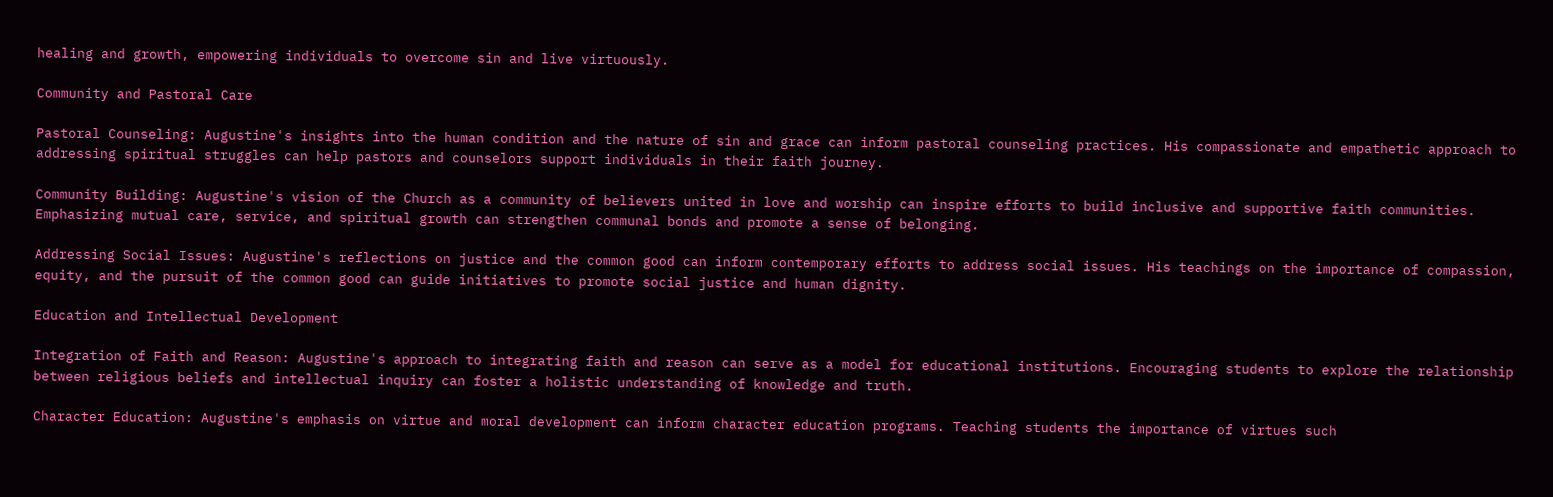healing and growth, empowering individuals to overcome sin and live virtuously.

Community and Pastoral Care

Pastoral Counseling: Augustine's insights into the human condition and the nature of sin and grace can inform pastoral counseling practices. His compassionate and empathetic approach to addressing spiritual struggles can help pastors and counselors support individuals in their faith journey.

Community Building: Augustine's vision of the Church as a community of believers united in love and worship can inspire efforts to build inclusive and supportive faith communities. Emphasizing mutual care, service, and spiritual growth can strengthen communal bonds and promote a sense of belonging.

Addressing Social Issues: Augustine's reflections on justice and the common good can inform contemporary efforts to address social issues. His teachings on the importance of compassion, equity, and the pursuit of the common good can guide initiatives to promote social justice and human dignity.

Education and Intellectual Development

Integration of Faith and Reason: Augustine's approach to integrating faith and reason can serve as a model for educational institutions. Encouraging students to explore the relationship between religious beliefs and intellectual inquiry can foster a holistic understanding of knowledge and truth.

Character Education: Augustine's emphasis on virtue and moral development can inform character education programs. Teaching students the importance of virtues such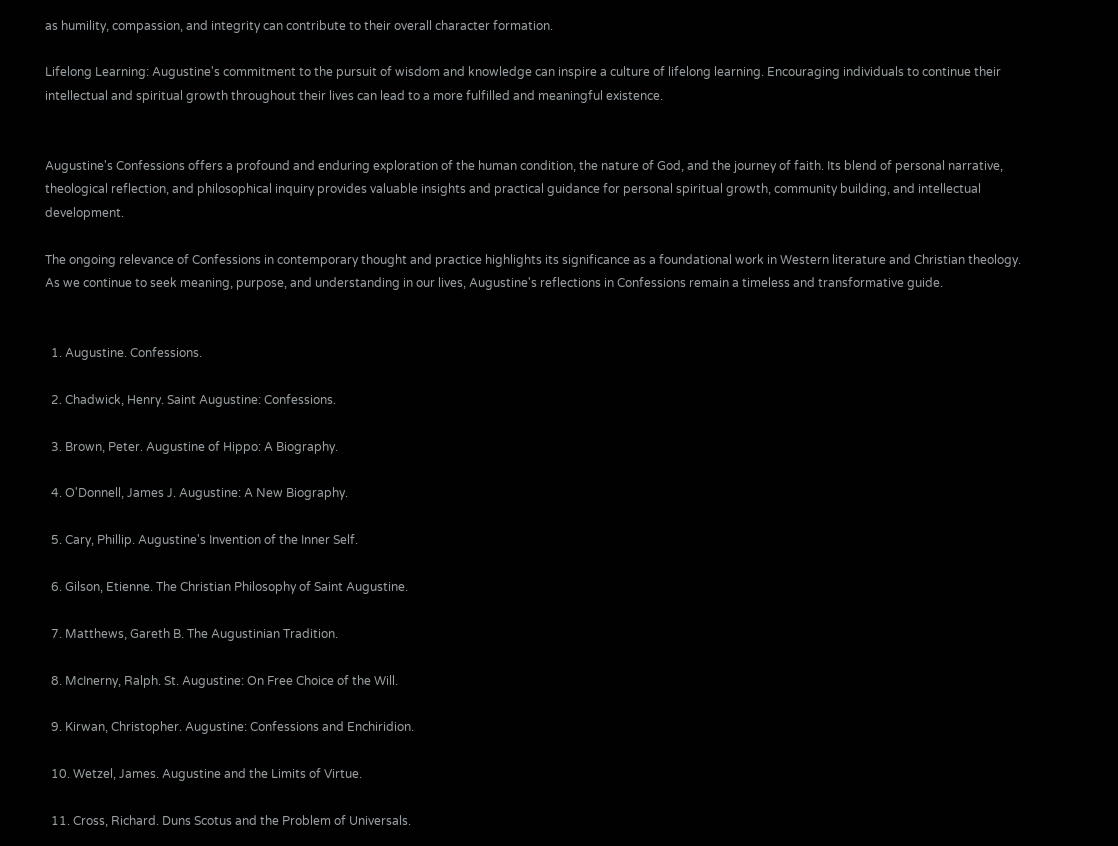as humility, compassion, and integrity can contribute to their overall character formation.

Lifelong Learning: Augustine's commitment to the pursuit of wisdom and knowledge can inspire a culture of lifelong learning. Encouraging individuals to continue their intellectual and spiritual growth throughout their lives can lead to a more fulfilled and meaningful existence.


Augustine's Confessions offers a profound and enduring exploration of the human condition, the nature of God, and the journey of faith. Its blend of personal narrative, theological reflection, and philosophical inquiry provides valuable insights and practical guidance for personal spiritual growth, community building, and intellectual development.

The ongoing relevance of Confessions in contemporary thought and practice highlights its significance as a foundational work in Western literature and Christian theology. As we continue to seek meaning, purpose, and understanding in our lives, Augustine's reflections in Confessions remain a timeless and transformative guide.


  1. Augustine. Confessions.

  2. Chadwick, Henry. Saint Augustine: Confessions.

  3. Brown, Peter. Augustine of Hippo: A Biography.

  4. O'Donnell, James J. Augustine: A New Biography.

  5. Cary, Phillip. Augustine's Invention of the Inner Self.

  6. Gilson, Etienne. The Christian Philosophy of Saint Augustine.

  7. Matthews, Gareth B. The Augustinian Tradition.

  8. McInerny, Ralph. St. Augustine: On Free Choice of the Will.

  9. Kirwan, Christopher. Augustine: Confessions and Enchiridion.

  10. Wetzel, James. Augustine and the Limits of Virtue.

  11. Cross, Richard. Duns Scotus and the Problem of Universals.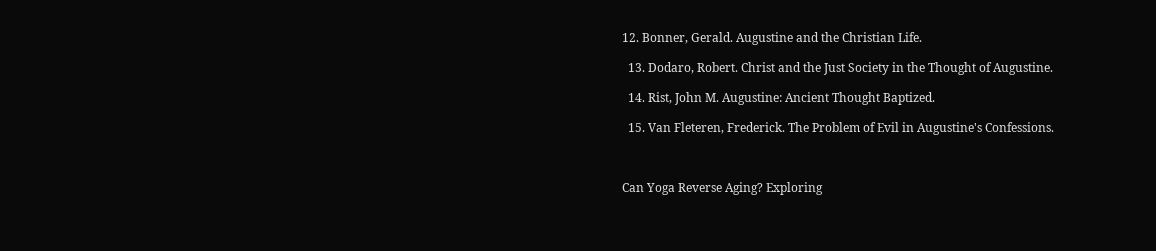12. Bonner, Gerald. Augustine and the Christian Life.

  13. Dodaro, Robert. Christ and the Just Society in the Thought of Augustine.

  14. Rist, John M. Augustine: Ancient Thought Baptized.

  15. Van Fleteren, Frederick. The Problem of Evil in Augustine's Confessions.



Can Yoga Reverse Aging? Exploring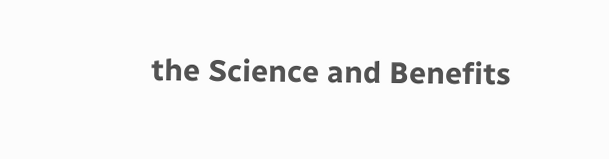the Science and Benefits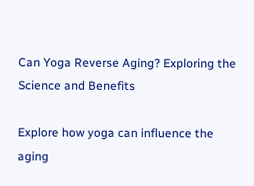Can Yoga Reverse Aging? Exploring the Science and Benefits

Explore how yoga can influence the aging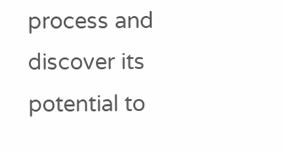process and discover its potential to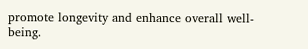promote longevity and enhance overall well-being.